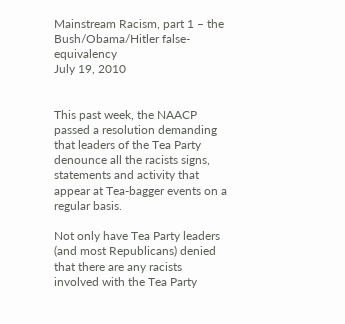Mainstream Racism, part 1 – the Bush/Obama/Hitler false-equivalency
July 19, 2010


This past week, the NAACP passed a resolution demanding that leaders of the Tea Party denounce all the racists signs, statements and activity that appear at Tea-bagger events on a regular basis.

Not only have Tea Party leaders (and most Republicans) denied that there are any racists involved with the Tea Party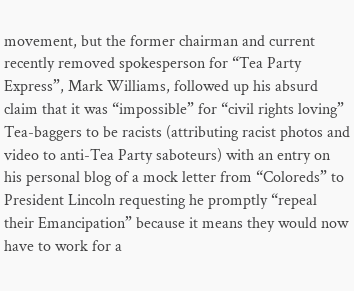movement, but the former chairman and current recently removed spokesperson for “Tea Party Express”, Mark Williams, followed up his absurd claim that it was “impossible” for “civil rights loving” Tea-baggers to be racists (attributing racist photos and video to anti-Tea Party saboteurs) with an entry on his personal blog of a mock letter from “Coloreds” to President Lincoln requesting he promptly “repeal their Emancipation” because it means they would now have to work for a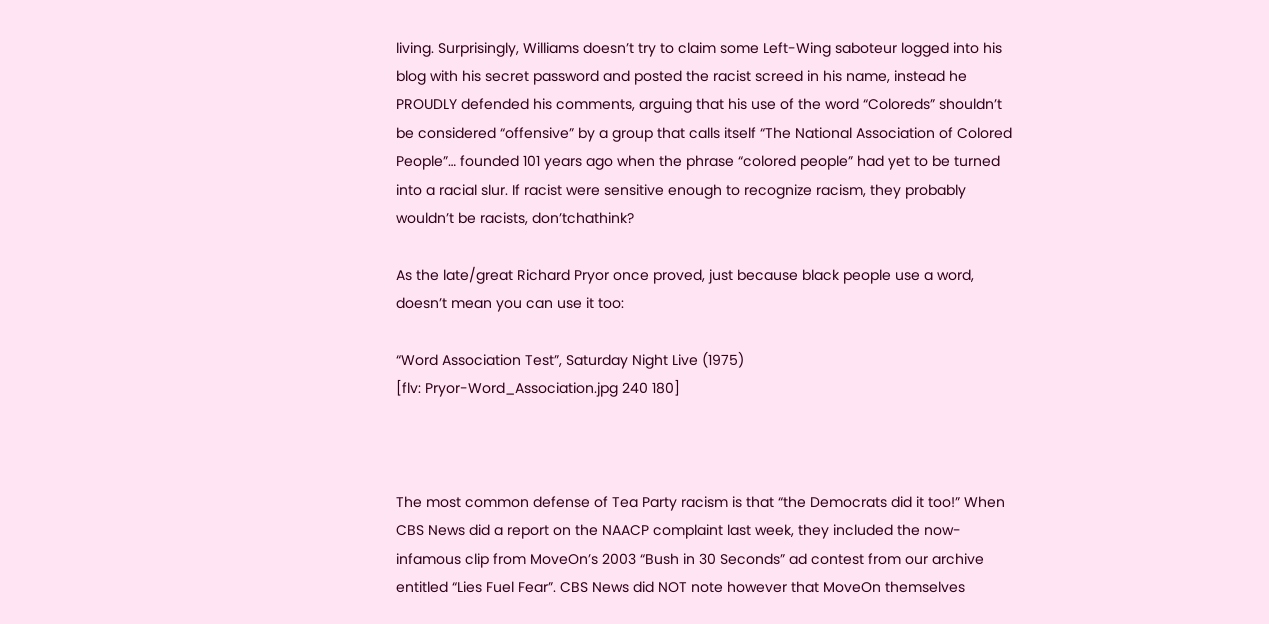living. Surprisingly, Williams doesn’t try to claim some Left-Wing saboteur logged into his blog with his secret password and posted the racist screed in his name, instead he PROUDLY defended his comments, arguing that his use of the word “Coloreds” shouldn’t be considered “offensive” by a group that calls itself “The National Association of Colored People”… founded 101 years ago when the phrase “colored people” had yet to be turned into a racial slur. If racist were sensitive enough to recognize racism, they probably wouldn’t be racists, don’tchathink?

As the late/great Richard Pryor once proved, just because black people use a word, doesn’t mean you can use it too:

“Word Association Test”, Saturday Night Live (1975)
[flv: Pryor-Word_Association.jpg 240 180]



The most common defense of Tea Party racism is that “the Democrats did it too!” When CBS News did a report on the NAACP complaint last week, they included the now-infamous clip from MoveOn’s 2003 “Bush in 30 Seconds” ad contest from our archive entitled “Lies Fuel Fear”. CBS News did NOT note however that MoveOn themselves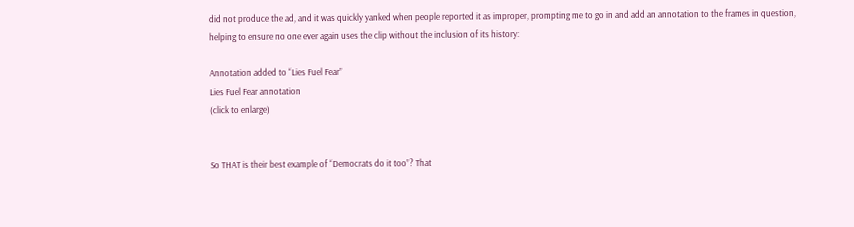did not produce the ad, and it was quickly yanked when people reported it as improper, prompting me to go in and add an annotation to the frames in question, helping to ensure no one ever again uses the clip without the inclusion of its history:

Annotation added to “Lies Fuel Fear”
Lies Fuel Fear annotation
(click to enlarge)


So THAT is their best example of “Democrats do it too”? That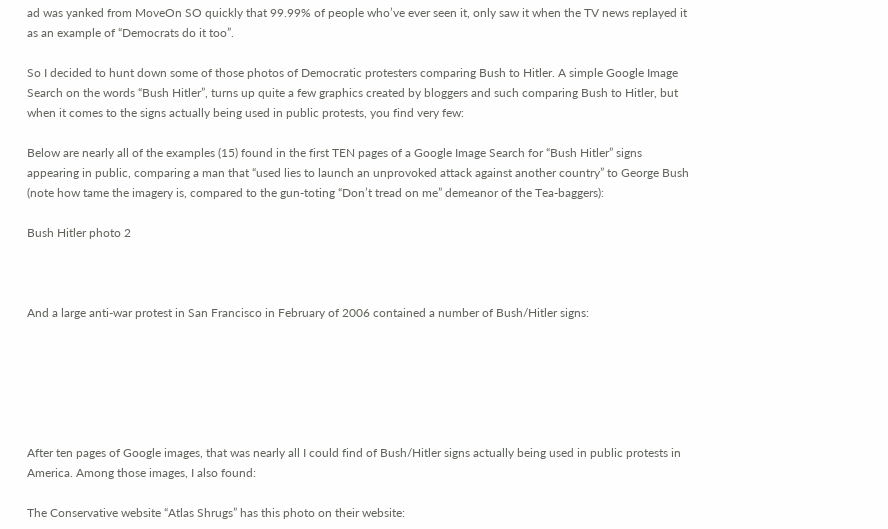ad was yanked from MoveOn SO quickly that 99.99% of people who’ve ever seen it, only saw it when the TV news replayed it as an example of “Democrats do it too”.

So I decided to hunt down some of those photos of Democratic protesters comparing Bush to Hitler. A simple Google Image Search on the words “Bush Hitler”, turns up quite a few graphics created by bloggers and such comparing Bush to Hitler, but when it comes to the signs actually being used in public protests, you find very few:

Below are nearly all of the examples (15) found in the first TEN pages of a Google Image Search for “Bush Hitler” signs appearing in public, comparing a man that “used lies to launch an unprovoked attack against another country” to George Bush (note how tame the imagery is, compared to the gun-toting “Don’t tread on me” demeanor of the Tea-baggers):

Bush Hitler photo 2



And a large anti-war protest in San Francisco in February of 2006 contained a number of Bush/Hitler signs:






After ten pages of Google images, that was nearly all I could find of Bush/Hitler signs actually being used in public protests in America. Among those images, I also found:

The Conservative website “Atlas Shrugs” has this photo on their website: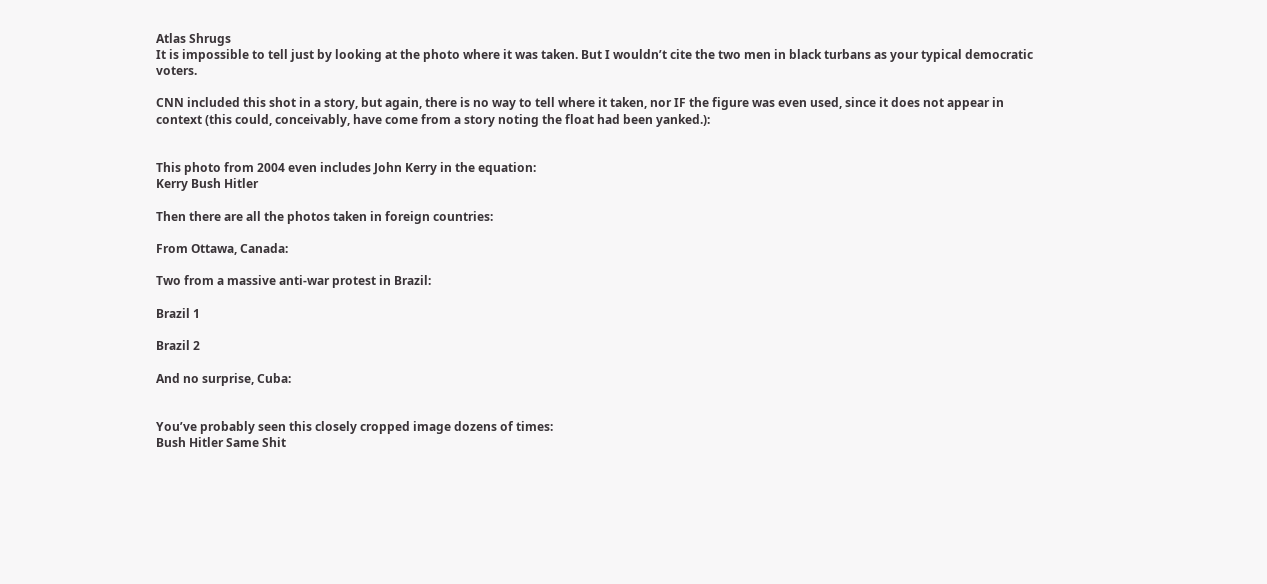Atlas Shrugs
It is impossible to tell just by looking at the photo where it was taken. But I wouldn’t cite the two men in black turbans as your typical democratic voters.

CNN included this shot in a story, but again, there is no way to tell where it taken, nor IF the figure was even used, since it does not appear in context (this could, conceivably, have come from a story noting the float had been yanked.):


This photo from 2004 even includes John Kerry in the equation:
Kerry Bush Hitler

Then there are all the photos taken in foreign countries:

From Ottawa, Canada:

Two from a massive anti-war protest in Brazil:

Brazil 1

Brazil 2

And no surprise, Cuba:


You’ve probably seen this closely cropped image dozens of times:
Bush Hitler Same Shit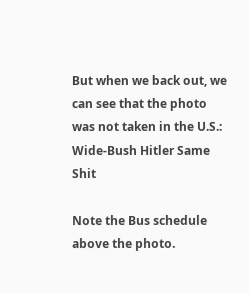But when we back out, we can see that the photo was not taken in the U.S.:
Wide-Bush Hitler Same Shit

Note the Bus schedule above the photo.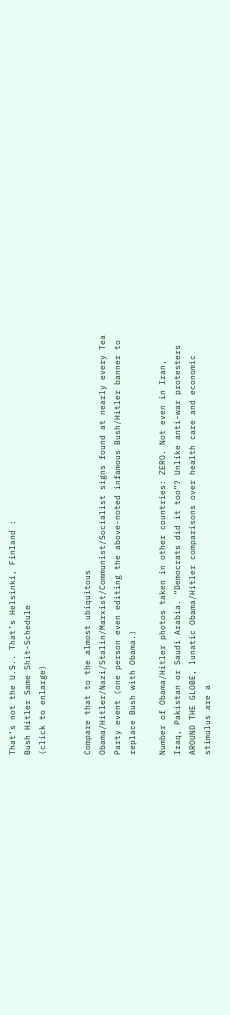That’s not the U.S.. That’s Helsinki, Finland :
Bush Hitler Same Shit-Schedule
(click to enlarge)


Compare that to the almost ubiquitous Obama/Hitler/Nazi/Stalin/Marxist/Communist/Socialist signs found at nearly every Tea Party event (one person even editing the above-noted infamous Bush/Hitler banner to replace Bush with Obama.)

Number of Obama/Hitler photos taken in other countries: ZERO. Not even in Iran, Iraq, Pakistan or Saudi Arabia. “Democrats did it too”? Unlike anti-war protesters AROUND THE GLOBE, lunatic Obama/Hitler comparisons over health care and economic stimulus are a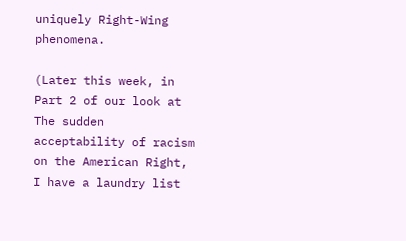uniquely Right-Wing phenomena.

(Later this week, in Part 2 of our look at The sudden acceptability of racism on the American Right, I have a laundry list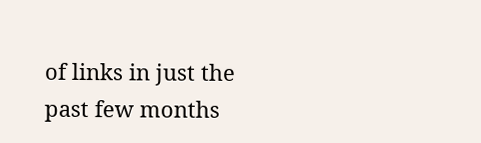of links in just the past few months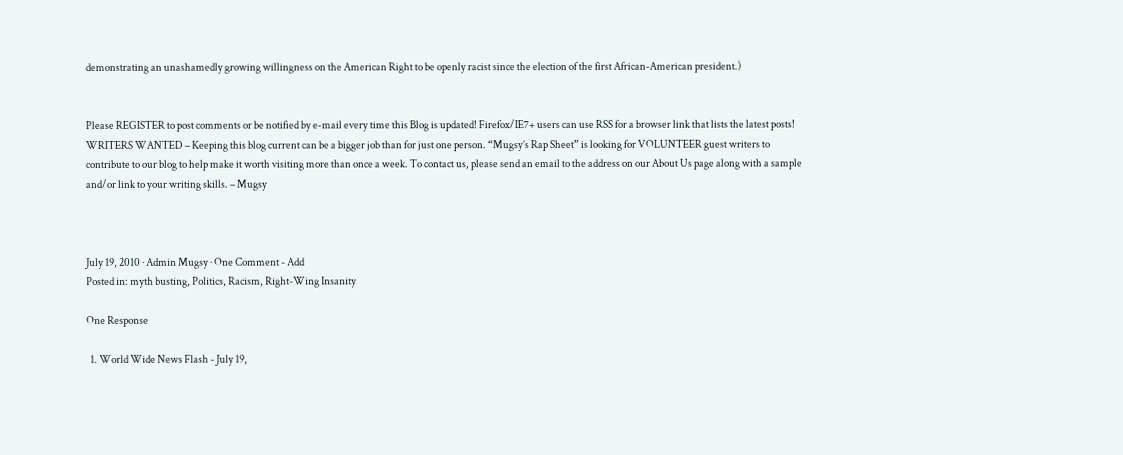demonstrating an unashamedly growing willingness on the American Right to be openly racist since the election of the first African-American president.)


Please REGISTER to post comments or be notified by e-mail every time this Blog is updated! Firefox/IE7+ users can use RSS for a browser link that lists the latest posts!
WRITERS WANTED – Keeping this blog current can be a bigger job than for just one person. “Mugsy’s Rap Sheet” is looking for VOLUNTEER guest writers to contribute to our blog to help make it worth visiting more than once a week. To contact us, please send an email to the address on our About Us page along with a sample and/or link to your writing skills. – Mugsy



July 19, 2010 · Admin Mugsy · One Comment - Add
Posted in: myth busting, Politics, Racism, Right-Wing Insanity

One Response

  1. World Wide News Flash - July 19,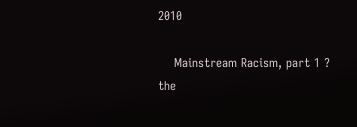2010

    Mainstream Racism, part 1 ? the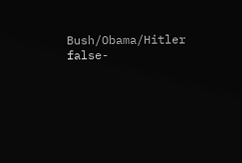Bush/Obama/Hitler false-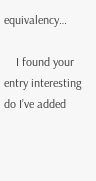equivalency…

    I found your entry interesting do I’ve added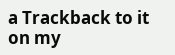a Trackback to it on my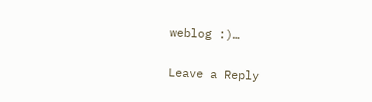weblog :)…

Leave a Reply